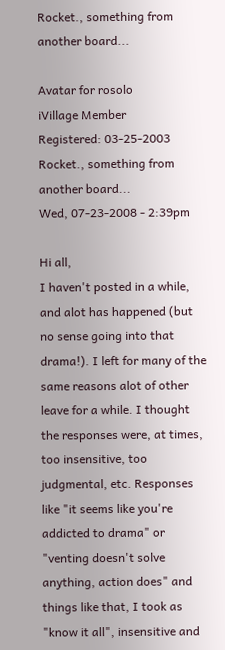Rocket., something from another board...

Avatar for rosolo
iVillage Member
Registered: 03-25-2003
Rocket., something from another board...
Wed, 07-23-2008 - 2:39pm

Hi all,
I haven't posted in a while, and alot has happened (but no sense going into that drama!). I left for many of the same reasons alot of other leave for a while. I thought the responses were, at times, too insensitive, too judgmental, etc. Responses like "it seems like you're addicted to drama" or "venting doesn't solve anything, action does" and things like that, I took as "know it all", insensitive and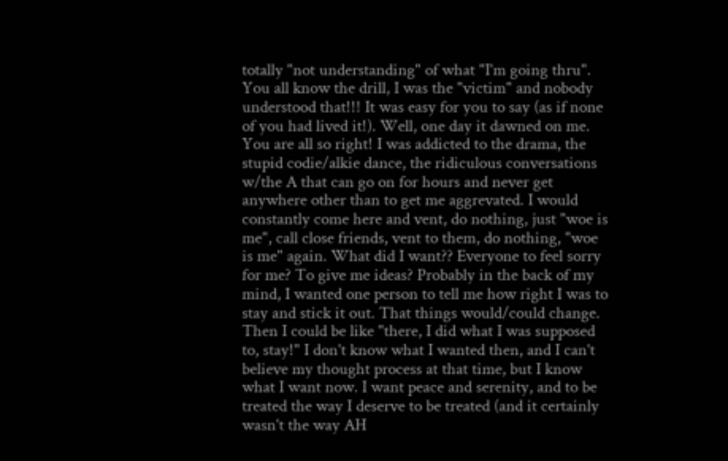totally "not understanding" of what "I'm going thru". You all know the drill, I was the "victim" and nobody understood that!!! It was easy for you to say (as if none of you had lived it!). Well, one day it dawned on me. You are all so right! I was addicted to the drama, the stupid codie/alkie dance, the ridiculous conversations w/the A that can go on for hours and never get anywhere other than to get me aggrevated. I would constantly come here and vent, do nothing, just "woe is me", call close friends, vent to them, do nothing, "woe is me" again. What did I want?? Everyone to feel sorry for me? To give me ideas? Probably in the back of my mind, I wanted one person to tell me how right I was to stay and stick it out. That things would/could change. Then I could be like "there, I did what I was supposed to, stay!" I don't know what I wanted then, and I can't believe my thought process at that time, but I know what I want now. I want peace and serenity, and to be treated the way I deserve to be treated (and it certainly wasn't the way AH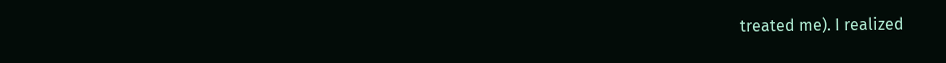treated me). I realized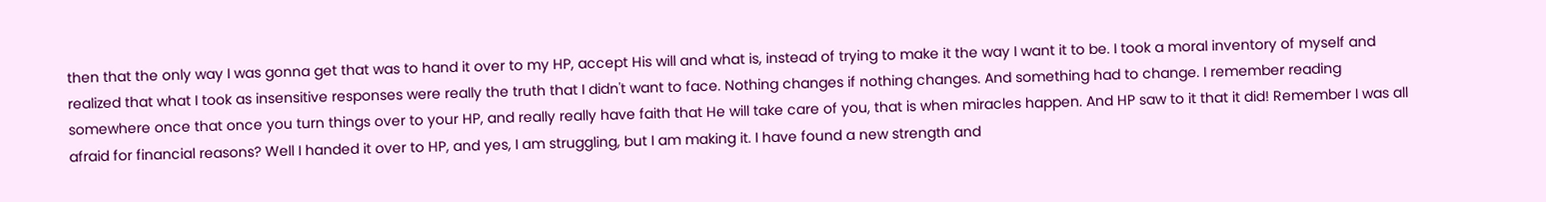then that the only way I was gonna get that was to hand it over to my HP, accept His will and what is, instead of trying to make it the way I want it to be. I took a moral inventory of myself and realized that what I took as insensitive responses were really the truth that I didn't want to face. Nothing changes if nothing changes. And something had to change. I remember reading somewhere once that once you turn things over to your HP, and really really have faith that He will take care of you, that is when miracles happen. And HP saw to it that it did! Remember I was all afraid for financial reasons? Well I handed it over to HP, and yes, I am struggling, but I am making it. I have found a new strength and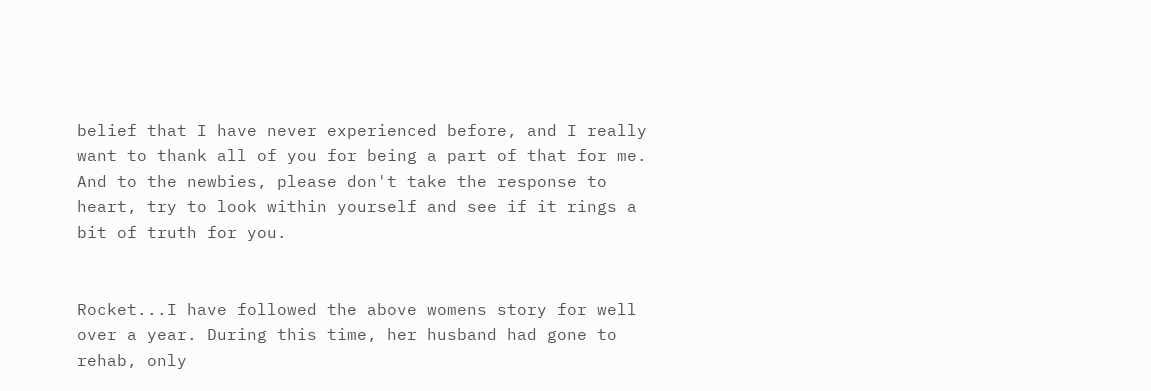belief that I have never experienced before, and I really want to thank all of you for being a part of that for me. And to the newbies, please don't take the response to heart, try to look within yourself and see if it rings a bit of truth for you.


Rocket...I have followed the above womens story for well over a year. During this time, her husband had gone to rehab, only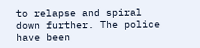to relapse and spiral down further. The police have been